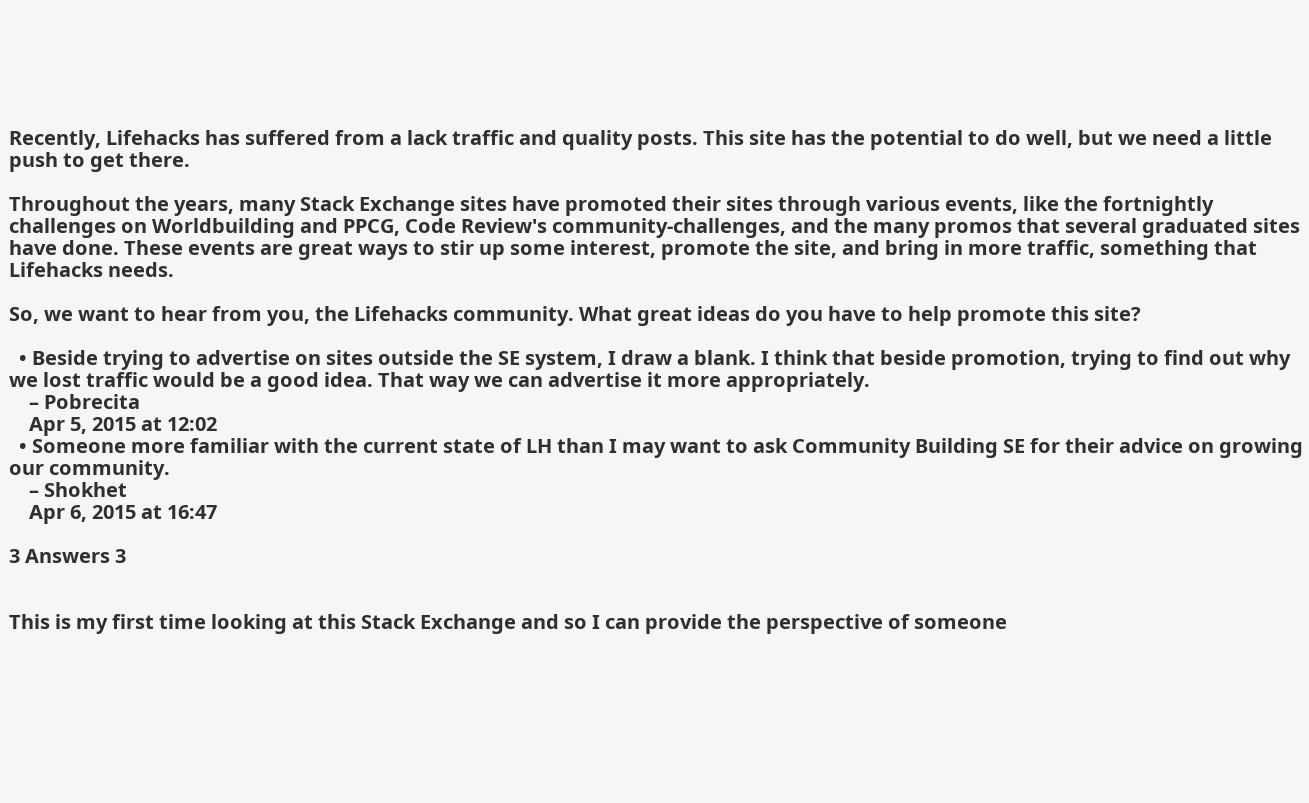Recently, Lifehacks has suffered from a lack traffic and quality posts. This site has the potential to do well, but we need a little push to get there.

Throughout the years, many Stack Exchange sites have promoted their sites through various events, like the fortnightly challenges on Worldbuilding and PPCG, Code Review's community-challenges, and the many promos that several graduated sites have done. These events are great ways to stir up some interest, promote the site, and bring in more traffic, something that Lifehacks needs.

So, we want to hear from you, the Lifehacks community. What great ideas do you have to help promote this site?

  • Beside trying to advertise on sites outside the SE system, I draw a blank. I think that beside promotion, trying to find out why we lost traffic would be a good idea. That way we can advertise it more appropriately.
    – Pobrecita
    Apr 5, 2015 at 12:02
  • Someone more familiar with the current state of LH than I may want to ask Community Building SE for their advice on growing our community.
    – Shokhet
    Apr 6, 2015 at 16:47

3 Answers 3


This is my first time looking at this Stack Exchange and so I can provide the perspective of someone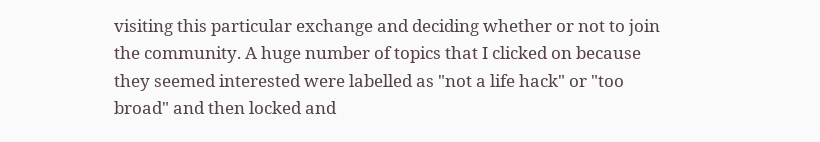visiting this particular exchange and deciding whether or not to join the community. A huge number of topics that I clicked on because they seemed interested were labelled as "not a life hack" or "too broad" and then locked and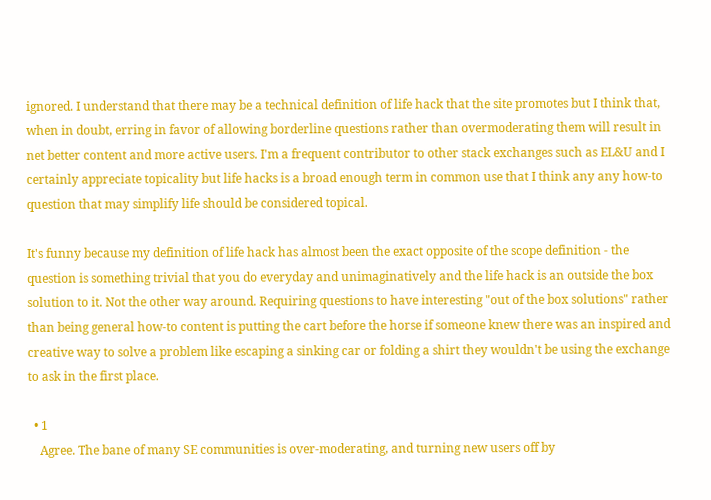ignored. I understand that there may be a technical definition of life hack that the site promotes but I think that, when in doubt, erring in favor of allowing borderline questions rather than overmoderating them will result in net better content and more active users. I'm a frequent contributor to other stack exchanges such as EL&U and I certainly appreciate topicality but life hacks is a broad enough term in common use that I think any any how-to question that may simplify life should be considered topical.

It's funny because my definition of life hack has almost been the exact opposite of the scope definition - the question is something trivial that you do everyday and unimaginatively and the life hack is an outside the box solution to it. Not the other way around. Requiring questions to have interesting "out of the box solutions" rather than being general how-to content is putting the cart before the horse if someone knew there was an inspired and creative way to solve a problem like escaping a sinking car or folding a shirt they wouldn't be using the exchange to ask in the first place.

  • 1
    Agree. The bane of many SE communities is over-moderating, and turning new users off by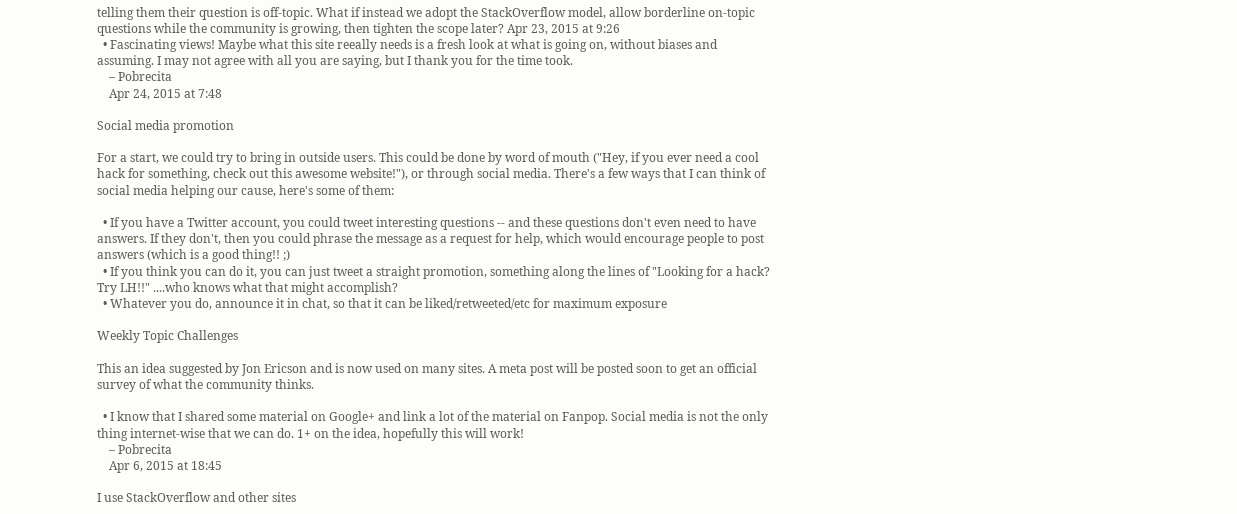telling them their question is off-topic. What if instead we adopt the StackOverflow model, allow borderline on-topic questions while the community is growing, then tighten the scope later? Apr 23, 2015 at 9:26
  • Fascinating views! Maybe what this site reeally needs is a fresh look at what is going on, without biases and assuming. I may not agree with all you are saying, but I thank you for the time took.
    – Pobrecita
    Apr 24, 2015 at 7:48

Social media promotion

For a start, we could try to bring in outside users. This could be done by word of mouth ("Hey, if you ever need a cool hack for something, check out this awesome website!"), or through social media. There's a few ways that I can think of social media helping our cause, here's some of them:

  • If you have a Twitter account, you could tweet interesting questions -- and these questions don't even need to have answers. If they don't, then you could phrase the message as a request for help, which would encourage people to post answers (which is a good thing!! ;)
  • If you think you can do it, you can just tweet a straight promotion, something along the lines of "Looking for a hack? Try LH!!" ....who knows what that might accomplish?
  • Whatever you do, announce it in chat, so that it can be liked/retweeted/etc for maximum exposure

Weekly Topic Challenges

This an idea suggested by Jon Ericson and is now used on many sites. A meta post will be posted soon to get an official survey of what the community thinks.

  • I know that I shared some material on Google+ and link a lot of the material on Fanpop. Social media is not the only thing internet-wise that we can do. 1+ on the idea, hopefully this will work!
    – Pobrecita
    Apr 6, 2015 at 18:45

I use StackOverflow and other sites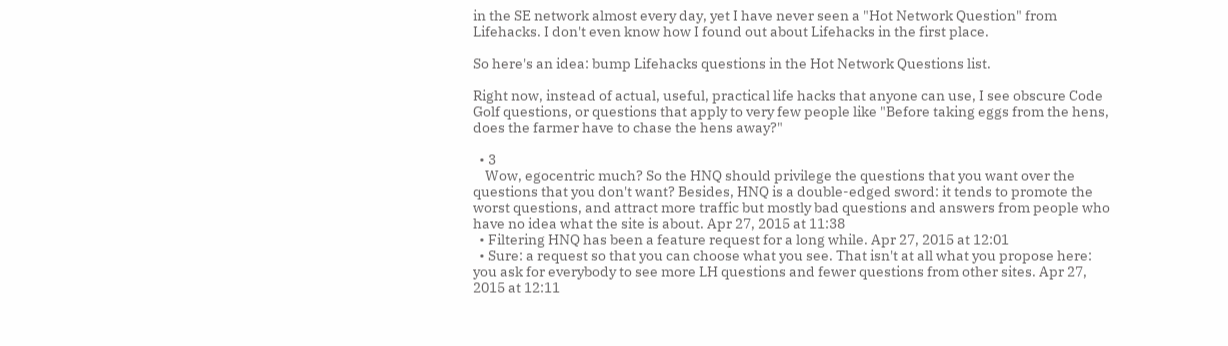in the SE network almost every day, yet I have never seen a "Hot Network Question" from Lifehacks. I don't even know how I found out about Lifehacks in the first place.

So here's an idea: bump Lifehacks questions in the Hot Network Questions list.

Right now, instead of actual, useful, practical life hacks that anyone can use, I see obscure Code Golf questions, or questions that apply to very few people like "Before taking eggs from the hens, does the farmer have to chase the hens away?"

  • 3
    Wow, egocentric much? So the HNQ should privilege the questions that you want over the questions that you don't want? Besides, HNQ is a double-edged sword: it tends to promote the worst questions, and attract more traffic but mostly bad questions and answers from people who have no idea what the site is about. Apr 27, 2015 at 11:38
  • Filtering HNQ has been a feature request for a long while. Apr 27, 2015 at 12:01
  • Sure: a request so that you can choose what you see. That isn't at all what you propose here: you ask for everybody to see more LH questions and fewer questions from other sites. Apr 27, 2015 at 12:11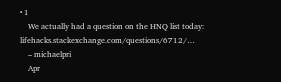• 1
    We actually had a question on the HNQ list today: lifehacks.stackexchange.com/questions/6712/…
    – michaelpri
    Apr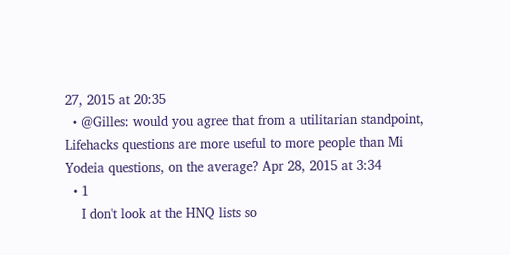27, 2015 at 20:35
  • @Gilles: would you agree that from a utilitarian standpoint, Lifehacks questions are more useful to more people than Mi Yodeia questions, on the average? Apr 28, 2015 at 3:34
  • 1
    I don't look at the HNQ lists so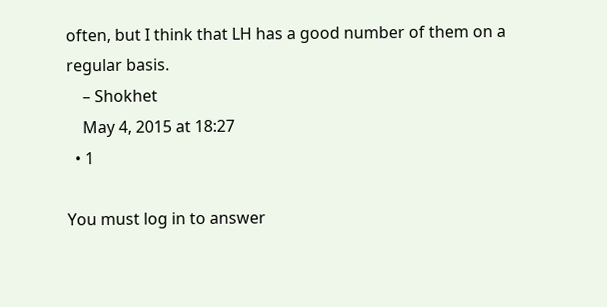often, but I think that LH has a good number of them on a regular basis.
    – Shokhet
    May 4, 2015 at 18:27
  • 1

You must log in to answer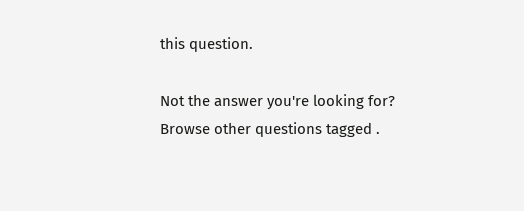this question.

Not the answer you're looking for? Browse other questions tagged .